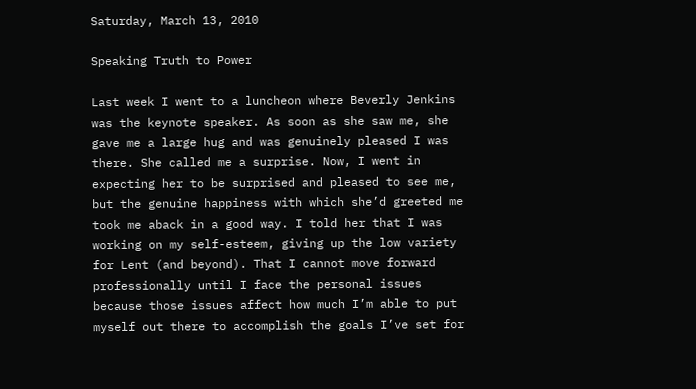Saturday, March 13, 2010

Speaking Truth to Power

Last week I went to a luncheon where Beverly Jenkins was the keynote speaker. As soon as she saw me, she gave me a large hug and was genuinely pleased I was there. She called me a surprise. Now, I went in expecting her to be surprised and pleased to see me, but the genuine happiness with which she’d greeted me took me aback in a good way. I told her that I was working on my self-esteem, giving up the low variety for Lent (and beyond). That I cannot move forward professionally until I face the personal issues because those issues affect how much I’m able to put myself out there to accomplish the goals I’ve set for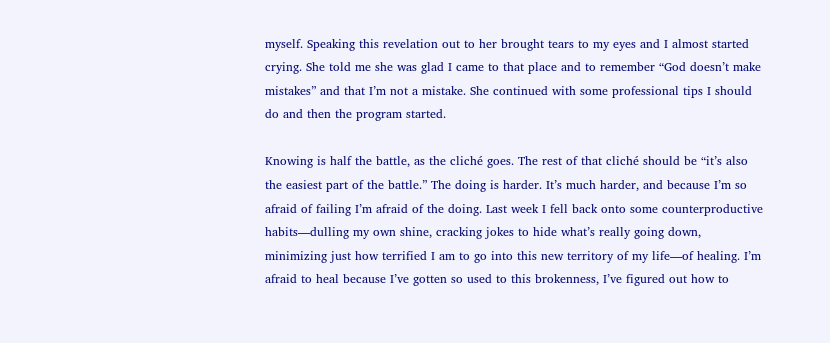myself. Speaking this revelation out to her brought tears to my eyes and I almost started crying. She told me she was glad I came to that place and to remember “God doesn’t make mistakes” and that I’m not a mistake. She continued with some professional tips I should do and then the program started.

Knowing is half the battle, as the cliché goes. The rest of that cliché should be “it’s also the easiest part of the battle.” The doing is harder. It’s much harder, and because I’m so afraid of failing I’m afraid of the doing. Last week I fell back onto some counterproductive habits—dulling my own shine, cracking jokes to hide what’s really going down, minimizing just how terrified I am to go into this new territory of my life—of healing. I’m afraid to heal because I’ve gotten so used to this brokenness, I’ve figured out how to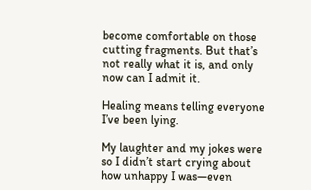become comfortable on those cutting fragments. But that’s not really what it is, and only now can I admit it.

Healing means telling everyone I’ve been lying.

My laughter and my jokes were so I didn’t start crying about how unhappy I was—even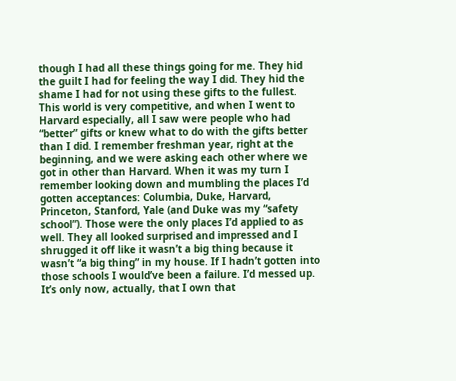though I had all these things going for me. They hid the guilt I had for feeling the way I did. They hid the shame I had for not using these gifts to the fullest. This world is very competitive, and when I went to Harvard especially, all I saw were people who had “better” gifts or knew what to do with the gifts better than I did. I remember freshman year, right at the beginning, and we were asking each other where we got in other than Harvard. When it was my turn I remember looking down and mumbling the places I’d gotten acceptances: Columbia, Duke, Harvard, Princeton, Stanford, Yale (and Duke was my “safety school”). Those were the only places I’d applied to as well. They all looked surprised and impressed and I shrugged it off like it wasn’t a big thing because it wasn’t “a big thing” in my house. If I hadn’t gotten into those schools I would’ve been a failure. I’d messed up. It’s only now, actually, that I own that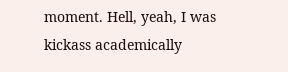moment. Hell, yeah, I was kickass academically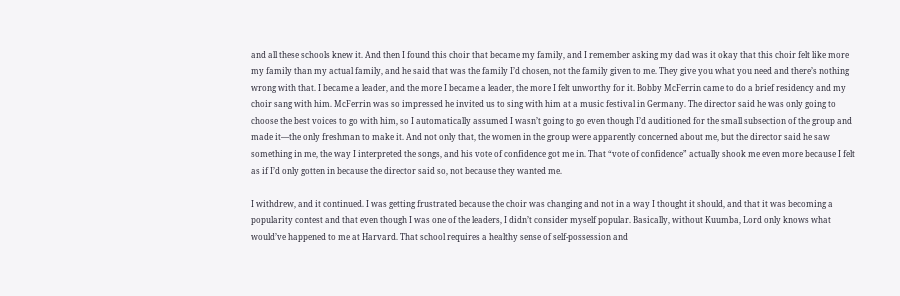and all these schools knew it. And then I found this choir that became my family, and I remember asking my dad was it okay that this choir felt like more my family than my actual family, and he said that was the family I’d chosen, not the family given to me. They give you what you need and there’s nothing wrong with that. I became a leader, and the more I became a leader, the more I felt unworthy for it. Bobby McFerrin came to do a brief residency and my choir sang with him. McFerrin was so impressed he invited us to sing with him at a music festival in Germany. The director said he was only going to choose the best voices to go with him, so I automatically assumed I wasn’t going to go even though I’d auditioned for the small subsection of the group and made it—the only freshman to make it. And not only that, the women in the group were apparently concerned about me, but the director said he saw something in me, the way I interpreted the songs, and his vote of confidence got me in. That “vote of confidence” actually shook me even more because I felt as if I’d only gotten in because the director said so, not because they wanted me.

I withdrew, and it continued. I was getting frustrated because the choir was changing and not in a way I thought it should, and that it was becoming a popularity contest and that even though I was one of the leaders, I didn’t consider myself popular. Basically, without Kuumba, Lord only knows what would’ve happened to me at Harvard. That school requires a healthy sense of self-possession and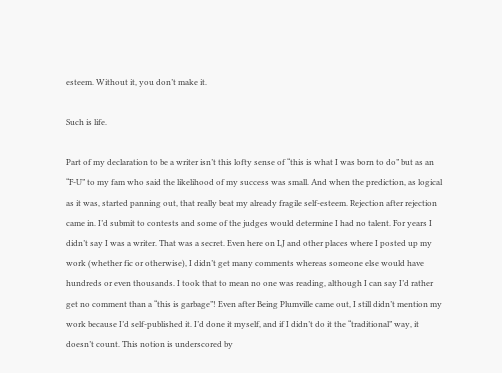esteem. Without it, you don’t make it.

Such is life.

Part of my declaration to be a writer isn’t this lofty sense of “this is what I was born to do” but as an “F-U” to my fam who said the likelihood of my success was small. And when the prediction, as logical as it was, started panning out, that really beat my already fragile self-esteem. Rejection after rejection came in. I’d submit to contests and some of the judges would determine I had no talent. For years I didn’t say I was a writer. That was a secret. Even here on LJ and other places where I posted up my work (whether fic or otherwise), I didn’t get many comments whereas someone else would have hundreds or even thousands. I took that to mean no one was reading, although I can say I’d rather get no comment than a “this is garbage”! Even after Being Plumville came out, I still didn’t mention my work because I’d self-published it. I’d done it myself, and if I didn’t do it the “traditional” way, it doesn’t count. This notion is underscored by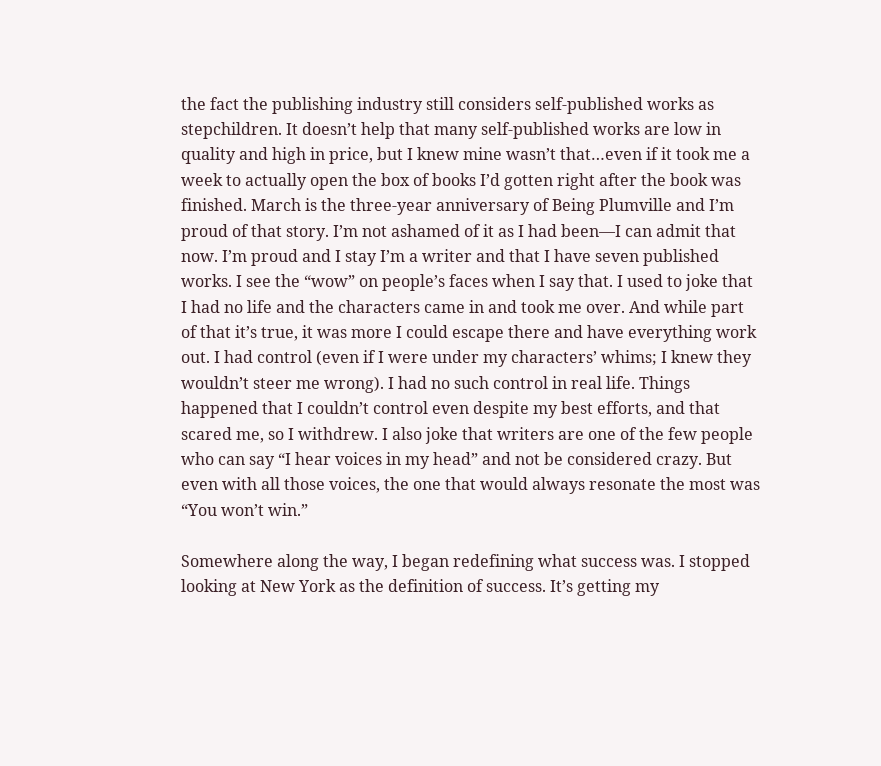the fact the publishing industry still considers self-published works as stepchildren. It doesn’t help that many self-published works are low in quality and high in price, but I knew mine wasn’t that…even if it took me a week to actually open the box of books I’d gotten right after the book was finished. March is the three-year anniversary of Being Plumville and I’m proud of that story. I’m not ashamed of it as I had been—I can admit that now. I’m proud and I stay I’m a writer and that I have seven published works. I see the “wow” on people’s faces when I say that. I used to joke that I had no life and the characters came in and took me over. And while part of that it’s true, it was more I could escape there and have everything work out. I had control (even if I were under my characters’ whims; I knew they wouldn’t steer me wrong). I had no such control in real life. Things happened that I couldn’t control even despite my best efforts, and that scared me, so I withdrew. I also joke that writers are one of the few people who can say “I hear voices in my head” and not be considered crazy. But even with all those voices, the one that would always resonate the most was “You won’t win.”

Somewhere along the way, I began redefining what success was. I stopped looking at New York as the definition of success. It’s getting my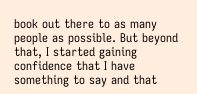book out there to as many people as possible. But beyond that, I started gaining confidence that I have something to say and that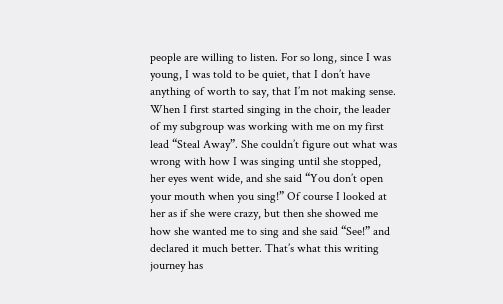people are willing to listen. For so long, since I was young, I was told to be quiet, that I don’t have anything of worth to say, that I’m not making sense. When I first started singing in the choir, the leader of my subgroup was working with me on my first lead “Steal Away”. She couldn’t figure out what was wrong with how I was singing until she stopped, her eyes went wide, and she said “You don’t open your mouth when you sing!” Of course I looked at her as if she were crazy, but then she showed me how she wanted me to sing and she said “See!” and declared it much better. That’s what this writing journey has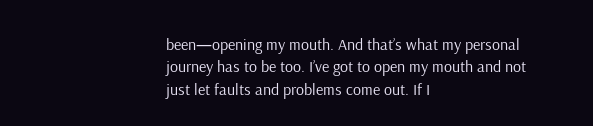been—opening my mouth. And that’s what my personal journey has to be too. I’ve got to open my mouth and not just let faults and problems come out. If I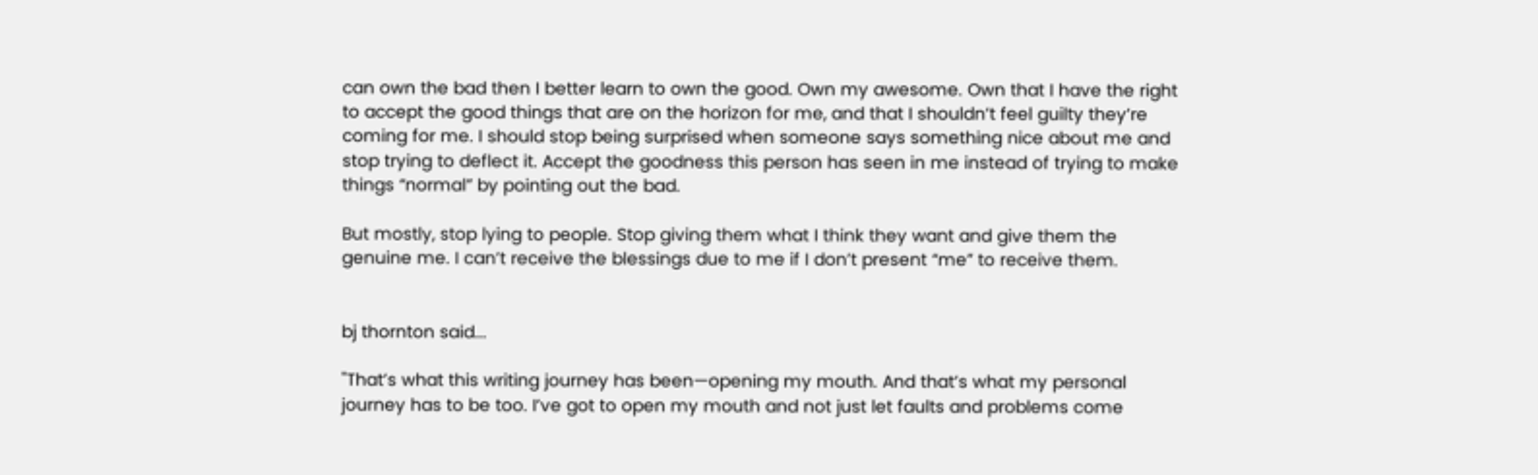can own the bad then I better learn to own the good. Own my awesome. Own that I have the right to accept the good things that are on the horizon for me, and that I shouldn’t feel guilty they’re coming for me. I should stop being surprised when someone says something nice about me and stop trying to deflect it. Accept the goodness this person has seen in me instead of trying to make things “normal” by pointing out the bad.

But mostly, stop lying to people. Stop giving them what I think they want and give them the genuine me. I can’t receive the blessings due to me if I don’t present “me” to receive them.


bj thornton said...

"That’s what this writing journey has been—opening my mouth. And that’s what my personal journey has to be too. I’ve got to open my mouth and not just let faults and problems come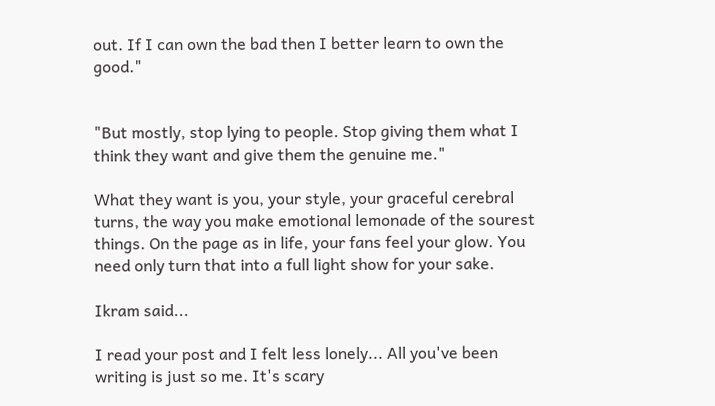out. If I can own the bad then I better learn to own the good."


"But mostly, stop lying to people. Stop giving them what I think they want and give them the genuine me."

What they want is you, your style, your graceful cerebral turns, the way you make emotional lemonade of the sourest things. On the page as in life, your fans feel your glow. You need only turn that into a full light show for your sake.

Ikram said...

I read your post and I felt less lonely... All you've been writing is just so me. It's scary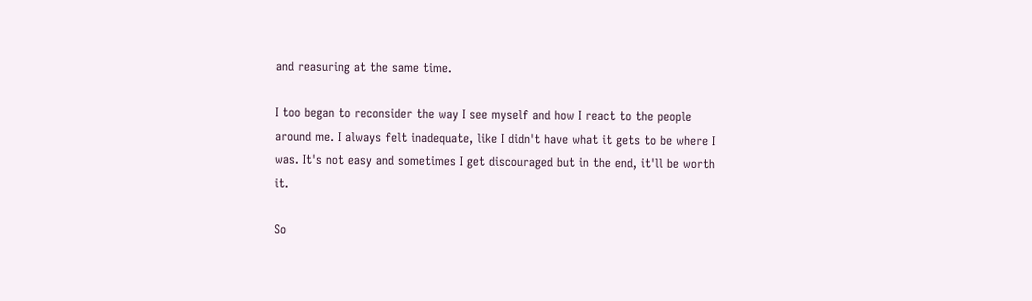and reasuring at the same time.

I too began to reconsider the way I see myself and how I react to the people around me. I always felt inadequate, like I didn't have what it gets to be where I was. It's not easy and sometimes I get discouraged but in the end, it'll be worth it.

So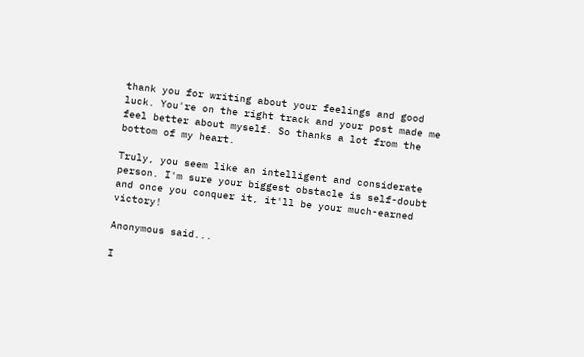thank you for writing about your feelings and good luck. You're on the right track and your post made me feel better about myself. So thanks a lot from the bottom of my heart.

Truly, you seem like an intelligent and considerate person. I'm sure your biggest obstacle is self-doubt and once you conquer it, it'll be your much-earned victory!

Anonymous said...

I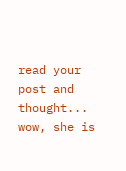read your post and thought... wow, she is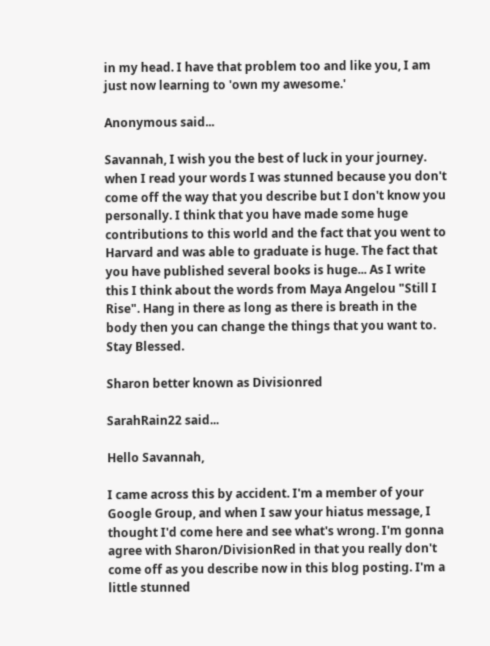in my head. I have that problem too and like you, I am just now learning to 'own my awesome.'

Anonymous said...

Savannah, I wish you the best of luck in your journey. when I read your words I was stunned because you don't come off the way that you describe but I don't know you personally. I think that you have made some huge contributions to this world and the fact that you went to Harvard and was able to graduate is huge. The fact that you have published several books is huge... As I write this I think about the words from Maya Angelou "Still I Rise". Hang in there as long as there is breath in the body then you can change the things that you want to. Stay Blessed.

Sharon better known as Divisionred

SarahRain22 said...

Hello Savannah,

I came across this by accident. I'm a member of your Google Group, and when I saw your hiatus message, I thought I'd come here and see what's wrong. I'm gonna agree with Sharon/DivisionRed in that you really don't come off as you describe now in this blog posting. I'm a little stunned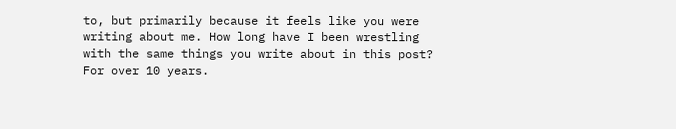to, but primarily because it feels like you were writing about me. How long have I been wrestling with the same things you write about in this post? For over 10 years.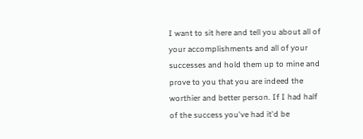I want to sit here and tell you about all of your accomplishments and all of your successes and hold them up to mine and prove to you that you are indeed the worthier and better person. If I had half of the success you've had it'd be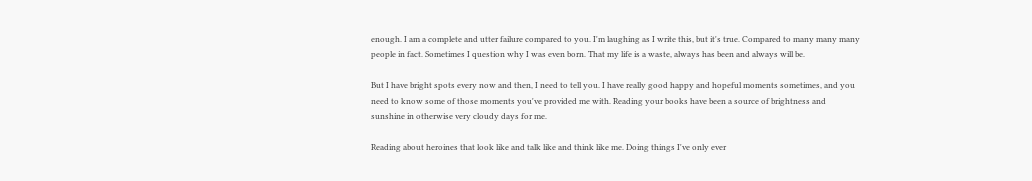enough. I am a complete and utter failure compared to you. I'm laughing as I write this, but it's true. Compared to many many many people in fact. Sometimes I question why I was even born. That my life is a waste, always has been and always will be.

But I have bright spots every now and then, I need to tell you. I have really good happy and hopeful moments sometimes, and you need to know some of those moments you've provided me with. Reading your books have been a source of brightness and sunshine in otherwise very cloudy days for me.

Reading about heroines that look like and talk like and think like me. Doing things I've only ever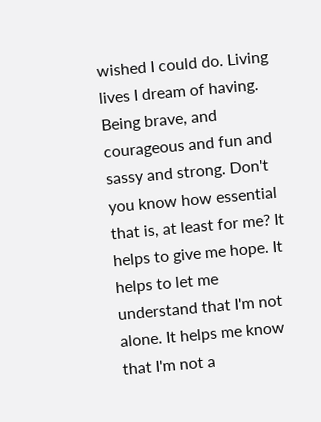wished I could do. Living lives I dream of having. Being brave, and courageous and fun and sassy and strong. Don't you know how essential that is, at least for me? It helps to give me hope. It helps to let me understand that I'm not alone. It helps me know that I'm not a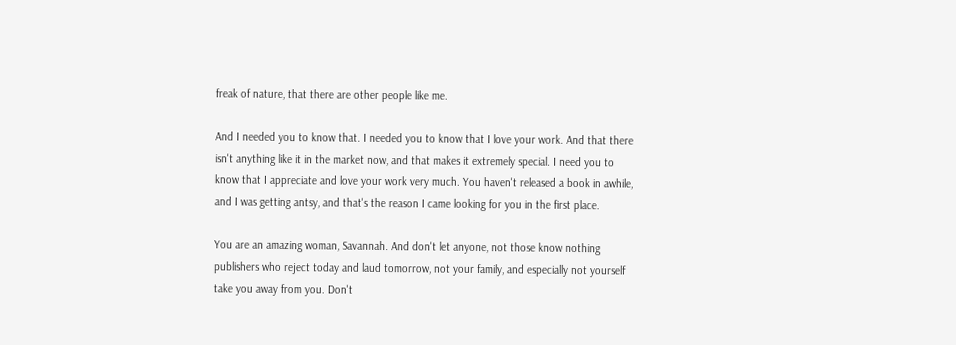freak of nature, that there are other people like me.

And I needed you to know that. I needed you to know that I love your work. And that there isn't anything like it in the market now, and that makes it extremely special. I need you to know that I appreciate and love your work very much. You haven't released a book in awhile, and I was getting antsy, and that's the reason I came looking for you in the first place.

You are an amazing woman, Savannah. And don't let anyone, not those know nothing publishers who reject today and laud tomorrow, not your family, and especially not yourself take you away from you. Don't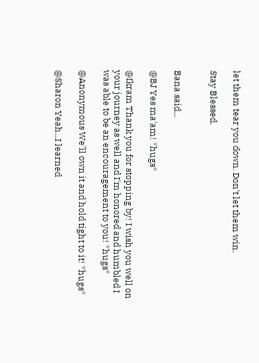let them tear you down. Don't let them win.

Stay Blessed.


Bana said...

@BJ Yes ma'am! *hugs*

@Ikram Thank you for stopping by! I wish you well on your journey as well and I'm honored and humbled I was able to be an encouragement to you! *hugs*

@Anonymous We'll own it and hold tight to it! *hugs*

@Sharon Yeah...I learned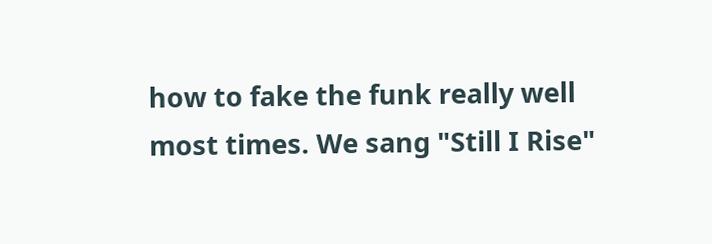how to fake the funk really well most times. We sang "Still I Rise"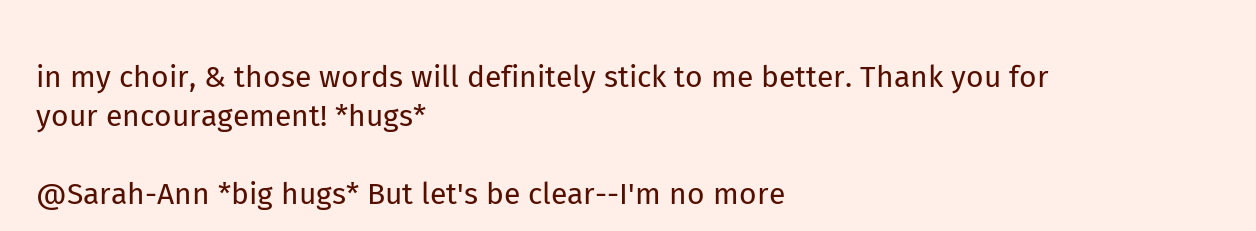in my choir, & those words will definitely stick to me better. Thank you for your encouragement! *hugs*

@Sarah-Ann *big hugs* But let's be clear--I'm no more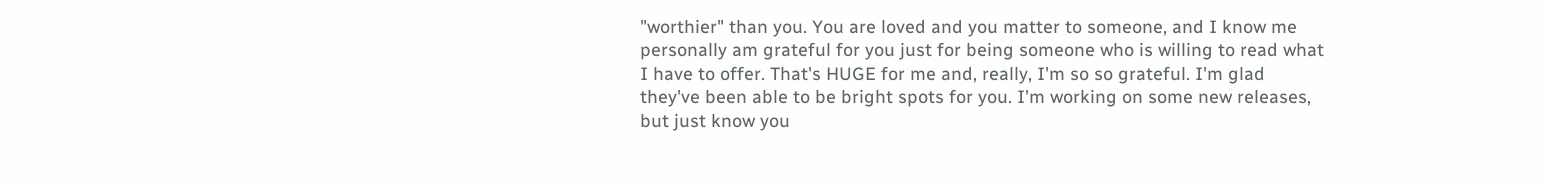"worthier" than you. You are loved and you matter to someone, and I know me personally am grateful for you just for being someone who is willing to read what I have to offer. That's HUGE for me and, really, I'm so so grateful. I'm glad they've been able to be bright spots for you. I'm working on some new releases, but just know you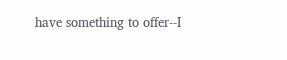have something to offer--I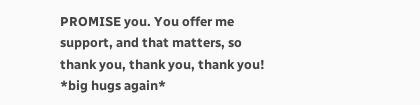PROMISE you. You offer me support, and that matters, so thank you, thank you, thank you! *big hugs again*